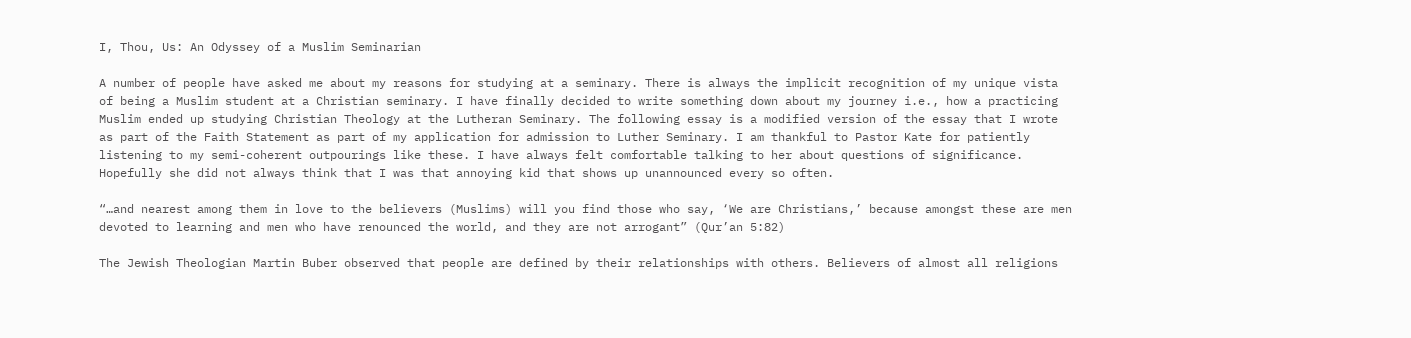I, Thou, Us: An Odyssey of a Muslim Seminarian

A number of people have asked me about my reasons for studying at a seminary. There is always the implicit recognition of my unique vista of being a Muslim student at a Christian seminary. I have finally decided to write something down about my journey i.e., how a practicing Muslim ended up studying Christian Theology at the Lutheran Seminary. The following essay is a modified version of the essay that I wrote as part of the Faith Statement as part of my application for admission to Luther Seminary. I am thankful to Pastor Kate for patiently listening to my semi-coherent outpourings like these. I have always felt comfortable talking to her about questions of significance. Hopefully she did not always think that I was that annoying kid that shows up unannounced every so often.

“…and nearest among them in love to the believers (Muslims) will you find those who say, ‘We are Christians,’ because amongst these are men devoted to learning and men who have renounced the world, and they are not arrogant” (Qur’an 5:82)

The Jewish Theologian Martin Buber observed that people are defined by their relationships with others. Believers of almost all religions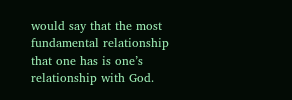would say that the most fundamental relationship that one has is one’s relationship with God.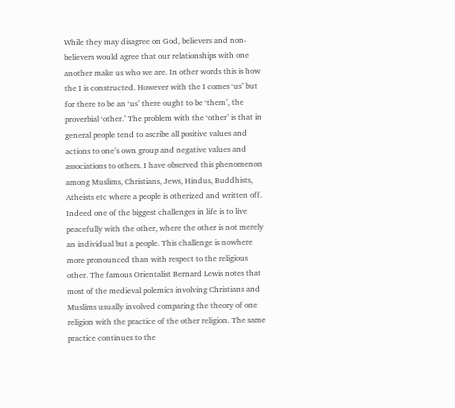While they may disagree on God, believers and non-believers would agree that our relationships with one another make us who we are. In other words this is how the I is constructed. However with the I comes ‘us’ but for there to be an ‘us’ there ought to be ‘them’, the proverbial ‘other.’ The problem with the ‘other’ is that in general people tend to ascribe all positive values and actions to one’s own group and negative values and associations to others. I have observed this phenomenon among Muslims, Christians, Jews, Hindus, Buddhists, Atheists etc where a people is otherized and written off. Indeed one of the biggest challenges in life is to live peacefully with the other, where the other is not merely an individual but a people. This challenge is nowhere more pronounced than with respect to the religious other. The famous Orientalist Bernard Lewis notes that most of the medieval polemics involving Christians and Muslims usually involved comparing the theory of one religion with the practice of the other religion. The same practice continues to the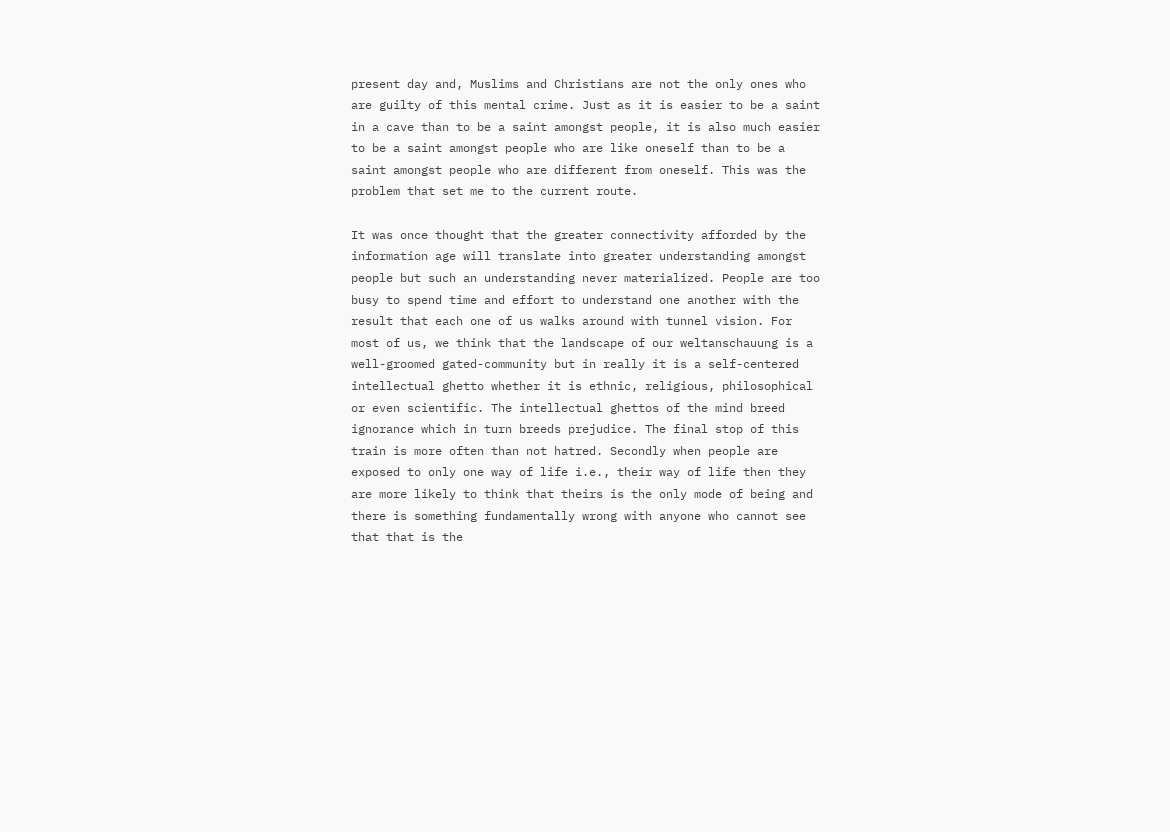present day and, Muslims and Christians are not the only ones who are guilty of this mental crime. Just as it is easier to be a saint in a cave than to be a saint amongst people, it is also much easier to be a saint amongst people who are like oneself than to be a saint amongst people who are different from oneself. This was the problem that set me to the current route.

It was once thought that the greater connectivity afforded by the information age will translate into greater understanding amongst people but such an understanding never materialized. People are too busy to spend time and effort to understand one another with the result that each one of us walks around with tunnel vision. For most of us, we think that the landscape of our weltanschauung is a well-groomed gated-community but in really it is a self-centered intellectual ghetto whether it is ethnic, religious, philosophical or even scientific. The intellectual ghettos of the mind breed ignorance which in turn breeds prejudice. The final stop of this train is more often than not hatred. Secondly when people are exposed to only one way of life i.e., their way of life then they are more likely to think that theirs is the only mode of being and there is something fundamentally wrong with anyone who cannot see that that is the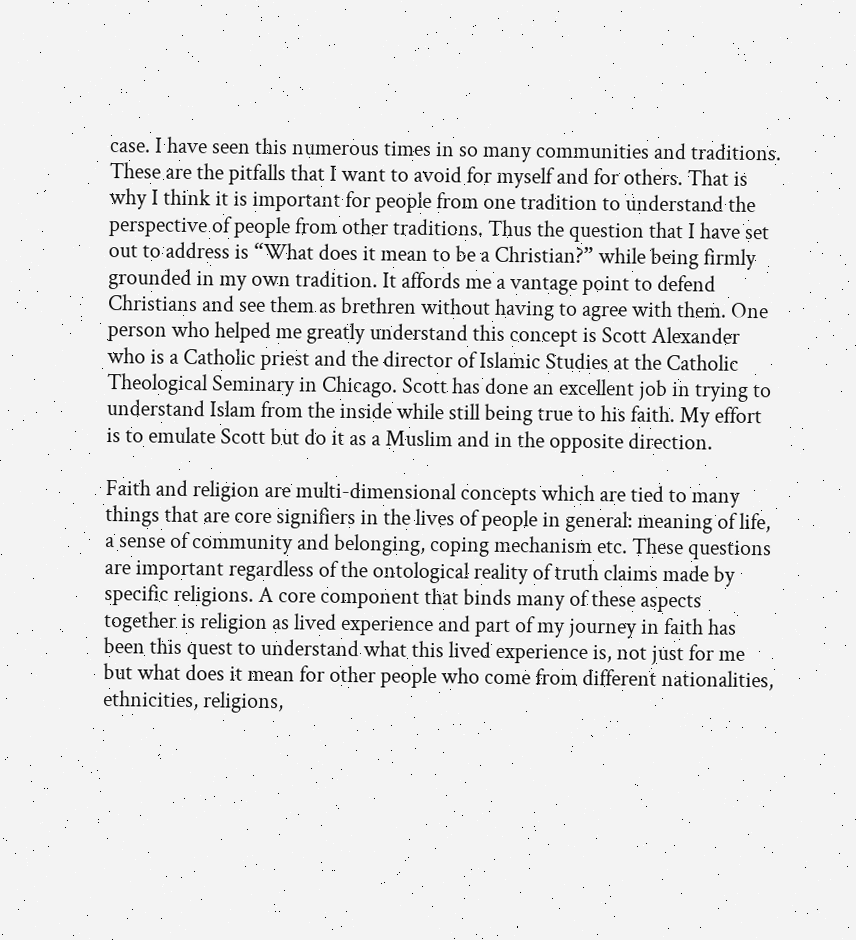case. I have seen this numerous times in so many communities and traditions. These are the pitfalls that I want to avoid for myself and for others. That is why I think it is important for people from one tradition to understand the perspective of people from other traditions. Thus the question that I have set out to address is “What does it mean to be a Christian?” while being firmly grounded in my own tradition. It affords me a vantage point to defend Christians and see them as brethren without having to agree with them. One person who helped me greatly understand this concept is Scott Alexander who is a Catholic priest and the director of Islamic Studies at the Catholic Theological Seminary in Chicago. Scott has done an excellent job in trying to understand Islam from the inside while still being true to his faith. My effort is to emulate Scott but do it as a Muslim and in the opposite direction.

Faith and religion are multi-dimensional concepts which are tied to many things that are core signifiers in the lives of people in general: meaning of life, a sense of community and belonging, coping mechanism etc. These questions are important regardless of the ontological reality of truth claims made by specific religions. A core component that binds many of these aspects together is religion as lived experience and part of my journey in faith has been this quest to understand what this lived experience is, not just for me but what does it mean for other people who come from different nationalities, ethnicities, religions,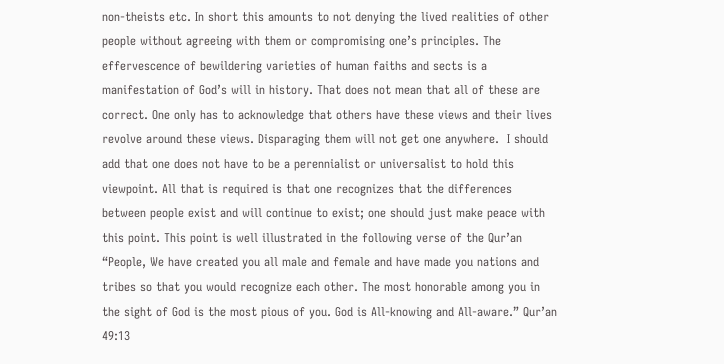non-theists etc. In short this amounts to not denying the lived realities of other people without agreeing with them or compromising one’s principles. The effervescence of bewildering varieties of human faiths and sects is a manifestation of God’s will in history. That does not mean that all of these are correct. One only has to acknowledge that others have these views and their lives revolve around these views. Disparaging them will not get one anywhere.  I should add that one does not have to be a perennialist or universalist to hold this viewpoint. All that is required is that one recognizes that the differences between people exist and will continue to exist; one should just make peace with this point. This point is well illustrated in the following verse of the Qur’an “People, We have created you all male and female and have made you nations and tribes so that you would recognize each other. The most honorable among you in the sight of God is the most pious of you. God is All-knowing and All-aware.” Qur’an 49:13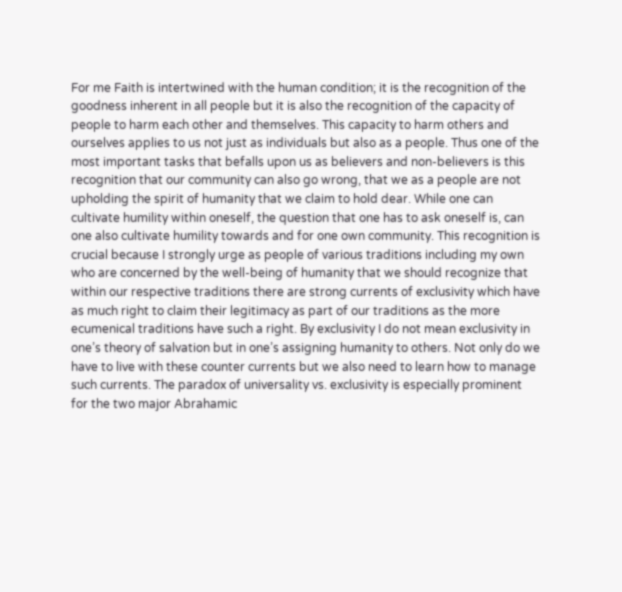For me Faith is intertwined with the human condition; it is the recognition of the goodness inherent in all people but it is also the recognition of the capacity of people to harm each other and themselves. This capacity to harm others and ourselves applies to us not just as individuals but also as a people. Thus one of the most important tasks that befalls upon us as believers and non-believers is this recognition that our community can also go wrong, that we as a people are not upholding the spirit of humanity that we claim to hold dear. While one can cultivate humility within oneself, the question that one has to ask oneself is, can one also cultivate humility towards and for one own community. This recognition is crucial because I strongly urge as people of various traditions including my own who are concerned by the well-being of humanity that we should recognize that within our respective traditions there are strong currents of exclusivity which have as much right to claim their legitimacy as part of our traditions as the more ecumenical traditions have such a right. By exclusivity I do not mean exclusivity in one’s theory of salvation but in one’s assigning humanity to others. Not only do we have to live with these counter currents but we also need to learn how to manage such currents. The paradox of universality vs. exclusivity is especially prominent for the two major Abrahamic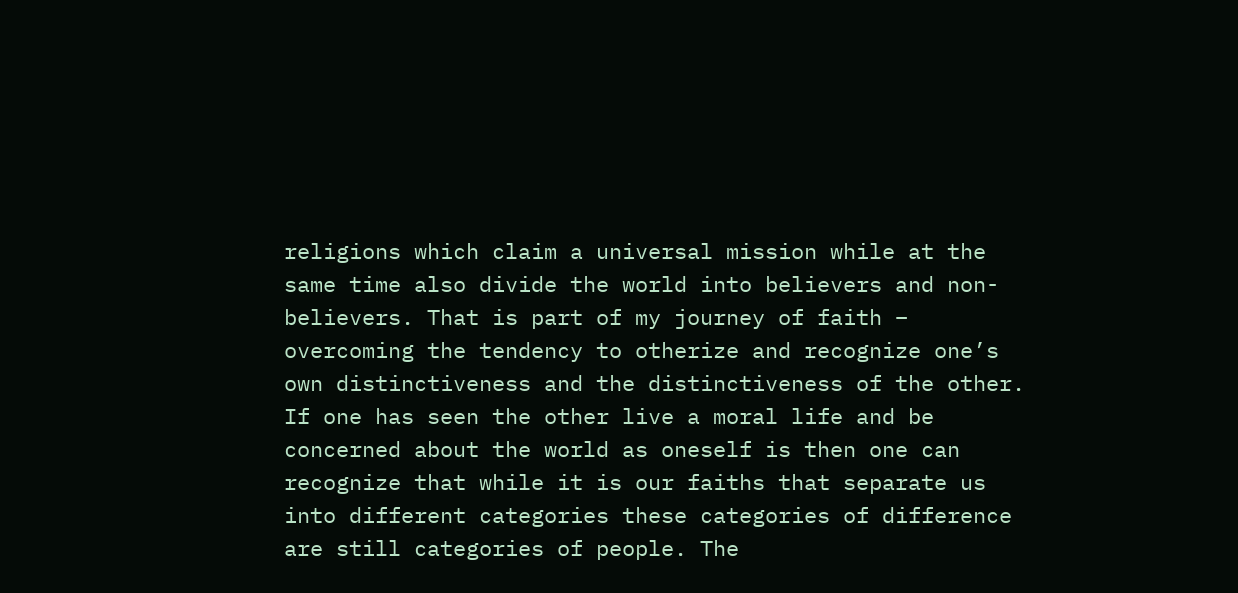religions which claim a universal mission while at the same time also divide the world into believers and non-believers. That is part of my journey of faith – overcoming the tendency to otherize and recognize one’s own distinctiveness and the distinctiveness of the other. If one has seen the other live a moral life and be concerned about the world as oneself is then one can recognize that while it is our faiths that separate us into different categories these categories of difference are still categories of people. The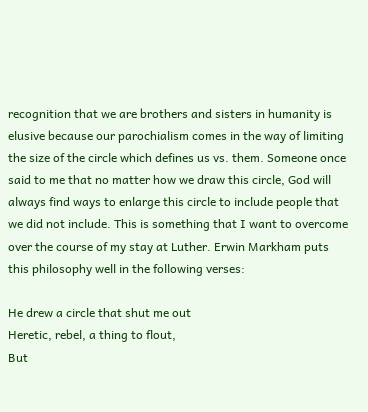recognition that we are brothers and sisters in humanity is elusive because our parochialism comes in the way of limiting the size of the circle which defines us vs. them. Someone once said to me that no matter how we draw this circle, God will always find ways to enlarge this circle to include people that we did not include. This is something that I want to overcome over the course of my stay at Luther. Erwin Markham puts this philosophy well in the following verses:

He drew a circle that shut me out
Heretic, rebel, a thing to flout,
But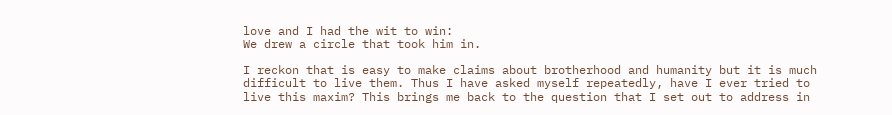love and I had the wit to win:
We drew a circle that took him in.

I reckon that is easy to make claims about brotherhood and humanity but it is much difficult to live them. Thus I have asked myself repeatedly, have I ever tried to live this maxim? This brings me back to the question that I set out to address in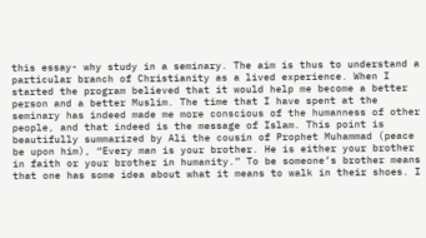this essay- why study in a seminary. The aim is thus to understand a particular branch of Christianity as a lived experience. When I started the program believed that it would help me become a better person and a better Muslim. The time that I have spent at the seminary has indeed made me more conscious of the humanness of other people, and that indeed is the message of Islam. This point is beautifully summarized by Ali the cousin of Prophet Muhammad (peace be upon him), “Every man is your brother. He is either your brother in faith or your brother in humanity.” To be someone’s brother means that one has some idea about what it means to walk in their shoes. I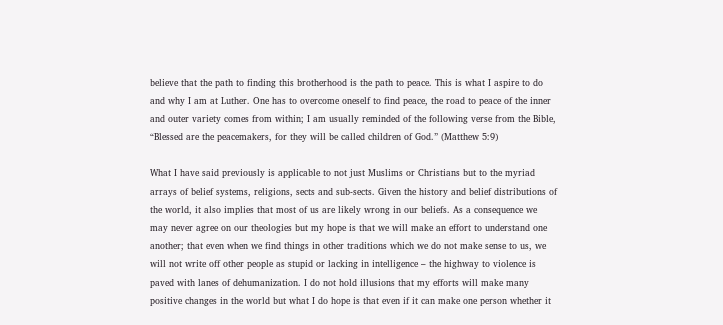believe that the path to finding this brotherhood is the path to peace. This is what I aspire to do and why I am at Luther. One has to overcome oneself to find peace, the road to peace of the inner and outer variety comes from within; I am usually reminded of the following verse from the Bible, “Blessed are the peacemakers, for they will be called children of God.” (Matthew 5:9)

What I have said previously is applicable to not just Muslims or Christians but to the myriad arrays of belief systems, religions, sects and sub-sects. Given the history and belief distributions of the world, it also implies that most of us are likely wrong in our beliefs. As a consequence we may never agree on our theologies but my hope is that we will make an effort to understand one another; that even when we find things in other traditions which we do not make sense to us, we will not write off other people as stupid or lacking in intelligence – the highway to violence is paved with lanes of dehumanization. I do not hold illusions that my efforts will make many positive changes in the world but what I do hope is that even if it can make one person whether it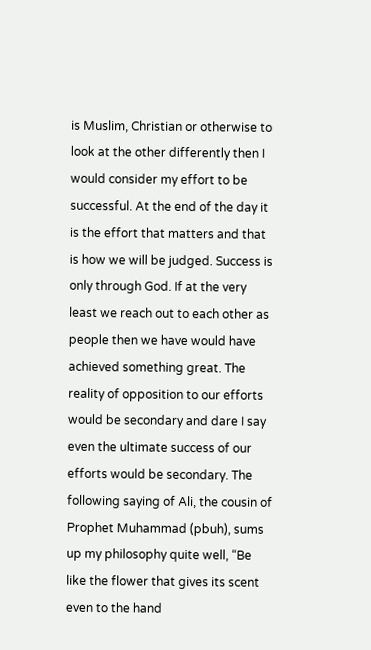is Muslim, Christian or otherwise to look at the other differently then I would consider my effort to be successful. At the end of the day it is the effort that matters and that is how we will be judged. Success is only through God. If at the very least we reach out to each other as people then we have would have achieved something great. The reality of opposition to our efforts would be secondary and dare I say even the ultimate success of our efforts would be secondary. The following saying of Ali, the cousin of Prophet Muhammad (pbuh), sums up my philosophy quite well, “Be like the flower that gives its scent even to the hand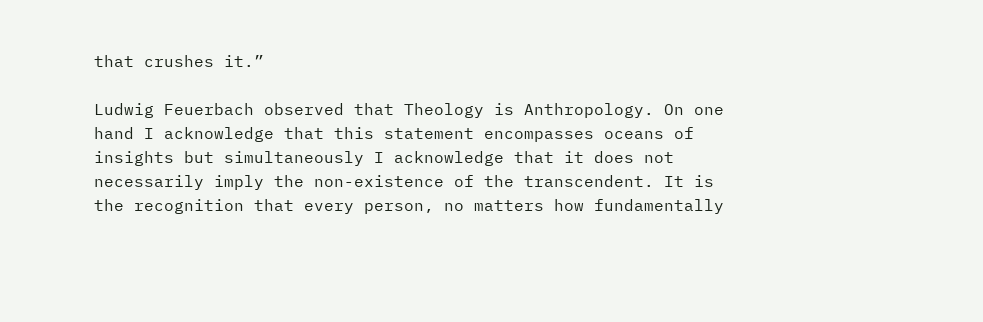that crushes it.”

Ludwig Feuerbach observed that Theology is Anthropology. On one hand I acknowledge that this statement encompasses oceans of insights but simultaneously I acknowledge that it does not necessarily imply the non-existence of the transcendent. It is the recognition that every person, no matters how fundamentally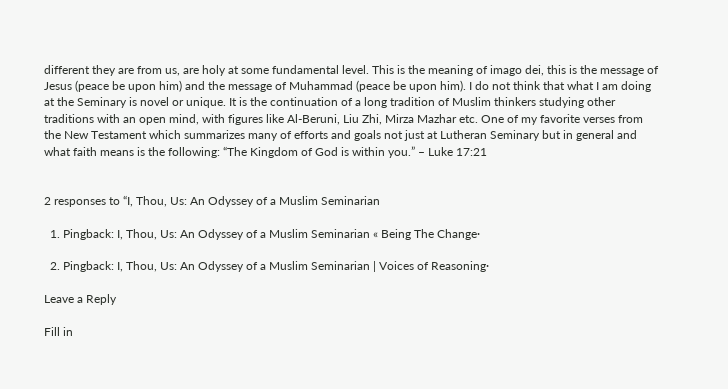different they are from us, are holy at some fundamental level. This is the meaning of imago dei, this is the message of Jesus (peace be upon him) and the message of Muhammad (peace be upon him). I do not think that what I am doing at the Seminary is novel or unique. It is the continuation of a long tradition of Muslim thinkers studying other traditions with an open mind, with figures like Al-Beruni, Liu Zhi, Mirza Mazhar etc. One of my favorite verses from the New Testament which summarizes many of efforts and goals not just at Lutheran Seminary but in general and what faith means is the following: “The Kingdom of God is within you.” – Luke 17:21


2 responses to “I, Thou, Us: An Odyssey of a Muslim Seminarian

  1. Pingback: I, Thou, Us: An Odyssey of a Muslim Seminarian « Being The Change·

  2. Pingback: I, Thou, Us: An Odyssey of a Muslim Seminarian | Voices of Reasoning·

Leave a Reply

Fill in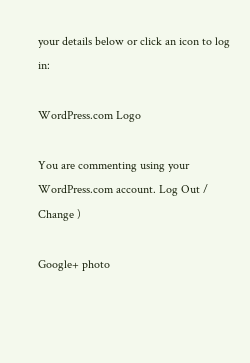your details below or click an icon to log in:

WordPress.com Logo

You are commenting using your WordPress.com account. Log Out /  Change )

Google+ photo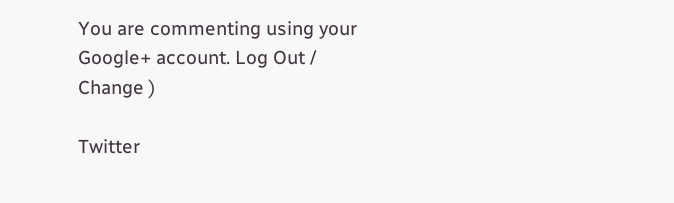You are commenting using your Google+ account. Log Out /  Change )

Twitter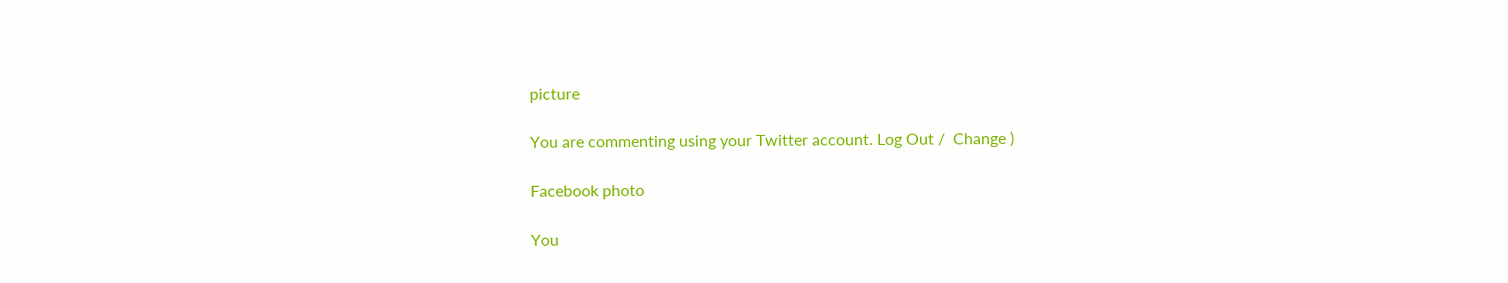picture

You are commenting using your Twitter account. Log Out /  Change )

Facebook photo

You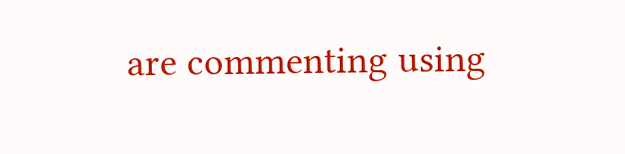are commenting using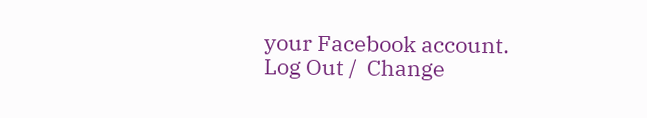your Facebook account. Log Out /  Change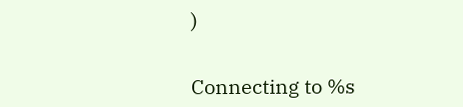)


Connecting to %s